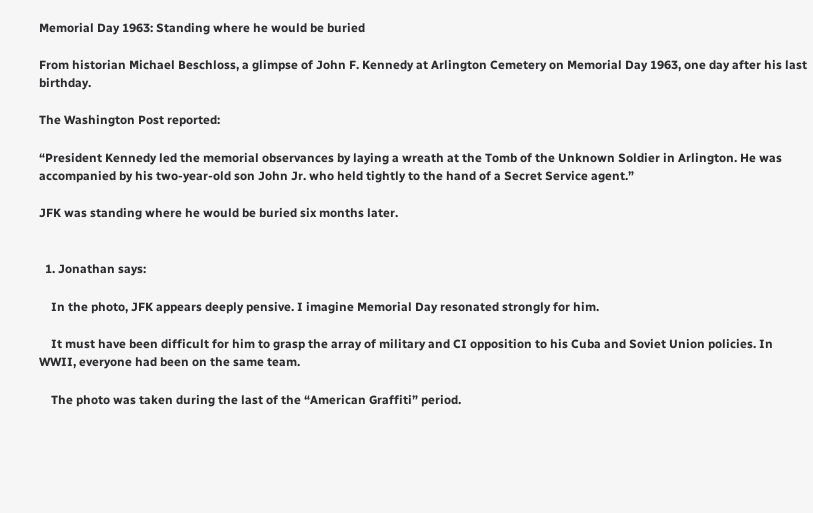Memorial Day 1963: Standing where he would be buried

From historian Michael Beschloss, a glimpse of John F. Kennedy at Arlington Cemetery on Memorial Day 1963, one day after his last birthday.

The Washington Post reported:

“President Kennedy led the memorial observances by laying a wreath at the Tomb of the Unknown Soldier in Arlington. He was accompanied by his two-year-old son John Jr. who held tightly to the hand of a Secret Service agent.”

JFK was standing where he would be buried six months later.


  1. Jonathan says:

    In the photo, JFK appears deeply pensive. I imagine Memorial Day resonated strongly for him.

    It must have been difficult for him to grasp the array of military and CI opposition to his Cuba and Soviet Union policies. In WWII, everyone had been on the same team.

    The photo was taken during the last of the “American Graffiti” period.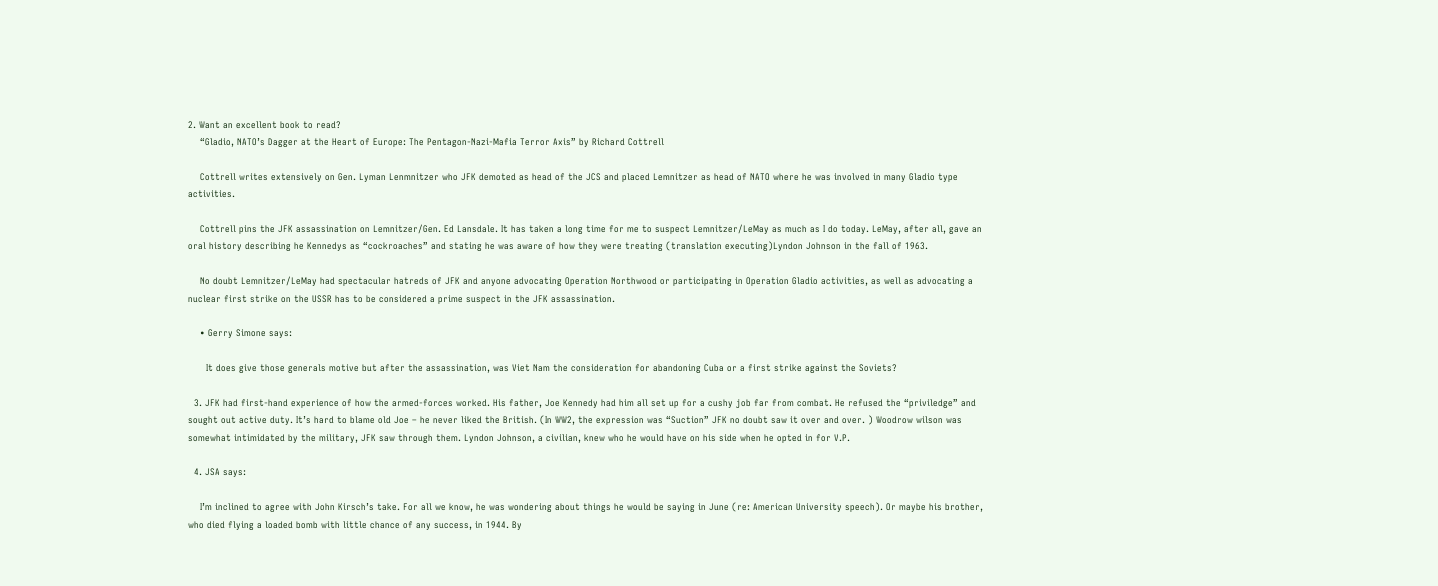2. Want an excellent book to read?
    “Gladio, NATO’s Dagger at the Heart of Europe: The Pentagon-Nazi-Mafia Terror Axis” by Richard Cottrell

    Cottrell writes extensively on Gen. Lyman Lenmnitzer who JFK demoted as head of the JCS and placed Lemnitzer as head of NATO where he was involved in many Gladio type activities.

    Cottrell pins the JFK assassination on Lemnitzer/Gen. Ed Lansdale. It has taken a long time for me to suspect Lemnitzer/LeMay as much as I do today. LeMay, after all, gave an oral history describing he Kennedys as “cockroaches” and stating he was aware of how they were treating (translation executing)Lyndon Johnson in the fall of 1963.

    No doubt Lemnitzer/LeMay had spectacular hatreds of JFK and anyone advocating Operation Northwood or participating in Operation Gladio activities, as well as advocating a nuclear first strike on the USSR has to be considered a prime suspect in the JFK assassination.

    • Gerry Simone says:

      It does give those generals motive but after the assassination, was Viet Nam the consideration for abandoning Cuba or a first strike against the Soviets?

  3. JFK had first-hand experience of how the armed-forces worked. His father, Joe Kennedy had him all set up for a cushy job far from combat. He refused the “priviledge” and sought out active duty. It’s hard to blame old Joe – he never liked the British. (In WW2, the expression was “Suction” JFK no doubt saw it over and over. ) Woodrow wilson was somewhat intimidated by the military, JFK saw through them. Lyndon Johnson, a civilian, knew who he would have on his side when he opted in for V.P.

  4. JSA says:

    I’m inclined to agree with John Kirsch’s take. For all we know, he was wondering about things he would be saying in June (re: American University speech). Or maybe his brother, who died flying a loaded bomb with little chance of any success, in 1944. By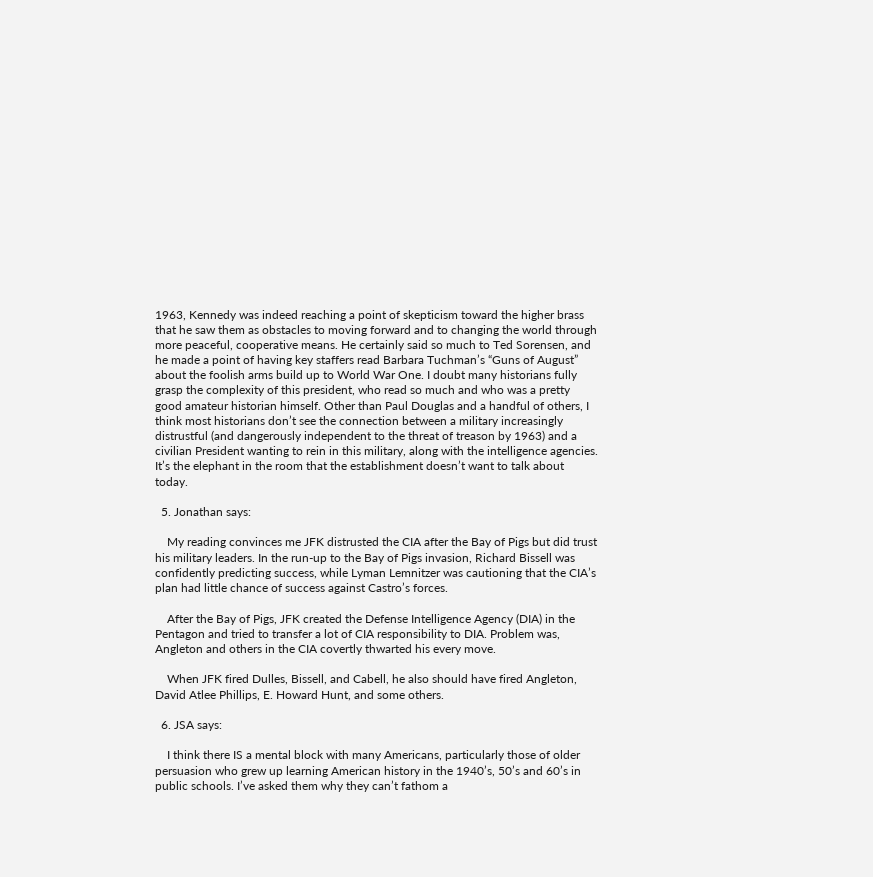1963, Kennedy was indeed reaching a point of skepticism toward the higher brass that he saw them as obstacles to moving forward and to changing the world through more peaceful, cooperative means. He certainly said so much to Ted Sorensen, and he made a point of having key staffers read Barbara Tuchman’s “Guns of August” about the foolish arms build up to World War One. I doubt many historians fully grasp the complexity of this president, who read so much and who was a pretty good amateur historian himself. Other than Paul Douglas and a handful of others, I think most historians don’t see the connection between a military increasingly distrustful (and dangerously independent to the threat of treason by 1963) and a civilian President wanting to rein in this military, along with the intelligence agencies. It’s the elephant in the room that the establishment doesn’t want to talk about today.

  5. Jonathan says:

    My reading convinces me JFK distrusted the CIA after the Bay of Pigs but did trust his military leaders. In the run-up to the Bay of Pigs invasion, Richard Bissell was confidently predicting success, while Lyman Lemnitzer was cautioning that the CIA’s plan had little chance of success against Castro’s forces.

    After the Bay of Pigs, JFK created the Defense Intelligence Agency (DIA) in the Pentagon and tried to transfer a lot of CIA responsibility to DIA. Problem was, Angleton and others in the CIA covertly thwarted his every move.

    When JFK fired Dulles, Bissell, and Cabell, he also should have fired Angleton, David Atlee Phillips, E. Howard Hunt, and some others.

  6. JSA says:

    I think there IS a mental block with many Americans, particularly those of older persuasion who grew up learning American history in the 1940’s, 50’s and 60’s in public schools. I’ve asked them why they can’t fathom a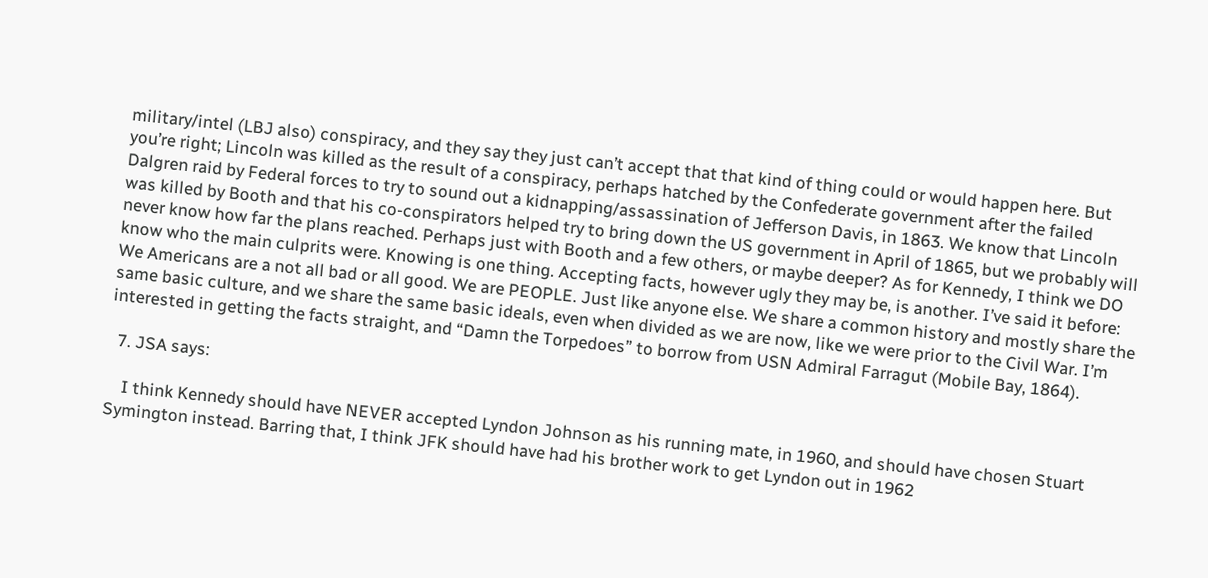military/intel (LBJ also) conspiracy, and they say they just can’t accept that that kind of thing could or would happen here. But you’re right; Lincoln was killed as the result of a conspiracy, perhaps hatched by the Confederate government after the failed Dalgren raid by Federal forces to try to sound out a kidnapping/assassination of Jefferson Davis, in 1863. We know that Lincoln was killed by Booth and that his co-conspirators helped try to bring down the US government in April of 1865, but we probably will never know how far the plans reached. Perhaps just with Booth and a few others, or maybe deeper? As for Kennedy, I think we DO know who the main culprits were. Knowing is one thing. Accepting facts, however ugly they may be, is another. I’ve said it before: We Americans are a not all bad or all good. We are PEOPLE. Just like anyone else. We share a common history and mostly share the same basic culture, and we share the same basic ideals, even when divided as we are now, like we were prior to the Civil War. I’m interested in getting the facts straight, and “Damn the Torpedoes” to borrow from USN Admiral Farragut (Mobile Bay, 1864).

  7. JSA says:

    I think Kennedy should have NEVER accepted Lyndon Johnson as his running mate, in 1960, and should have chosen Stuart Symington instead. Barring that, I think JFK should have had his brother work to get Lyndon out in 1962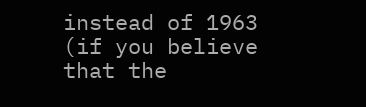instead of 1963 (if you believe that the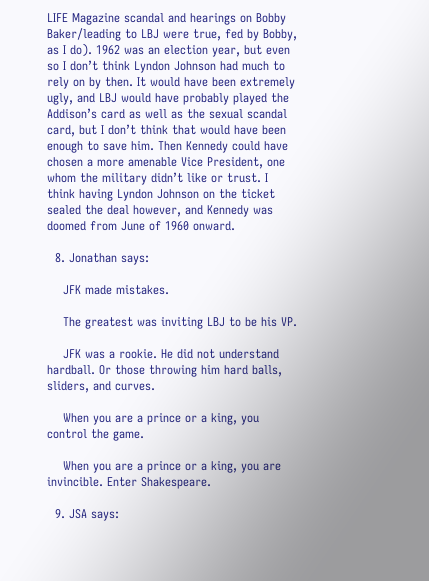LIFE Magazine scandal and hearings on Bobby Baker/leading to LBJ were true, fed by Bobby, as I do). 1962 was an election year, but even so I don’t think Lyndon Johnson had much to rely on by then. It would have been extremely ugly, and LBJ would have probably played the Addison’s card as well as the sexual scandal card, but I don’t think that would have been enough to save him. Then Kennedy could have chosen a more amenable Vice President, one whom the military didn’t like or trust. I think having Lyndon Johnson on the ticket sealed the deal however, and Kennedy was doomed from June of 1960 onward.

  8. Jonathan says:

    JFK made mistakes.

    The greatest was inviting LBJ to be his VP.

    JFK was a rookie. He did not understand hardball. Or those throwing him hard balls, sliders, and curves.

    When you are a prince or a king, you control the game.

    When you are a prince or a king, you are invincible. Enter Shakespeare.

  9. JSA says: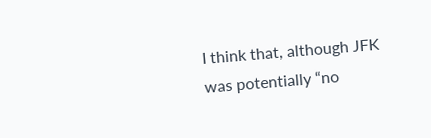I think that, although JFK was potentially “no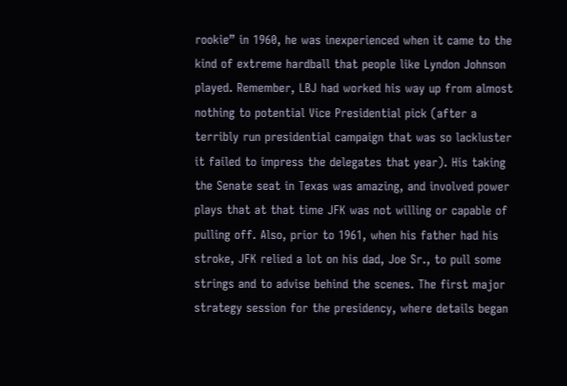rookie” in 1960, he was inexperienced when it came to the kind of extreme hardball that people like Lyndon Johnson played. Remember, LBJ had worked his way up from almost nothing to potential Vice Presidential pick (after a terribly run presidential campaign that was so lackluster it failed to impress the delegates that year). His taking the Senate seat in Texas was amazing, and involved power plays that at that time JFK was not willing or capable of pulling off. Also, prior to 1961, when his father had his stroke, JFK relied a lot on his dad, Joe Sr., to pull some strings and to advise behind the scenes. The first major strategy session for the presidency, where details began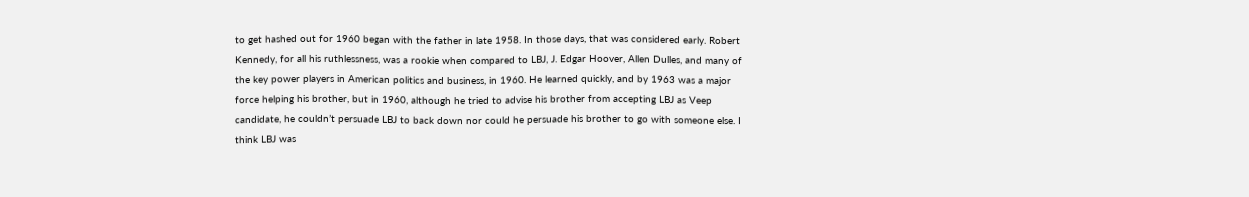to get hashed out for 1960 began with the father in late 1958. In those days, that was considered early. Robert Kennedy, for all his ruthlessness, was a rookie when compared to LBJ, J. Edgar Hoover, Allen Dulles, and many of the key power players in American politics and business, in 1960. He learned quickly, and by 1963 was a major force helping his brother, but in 1960, although he tried to advise his brother from accepting LBJ as Veep candidate, he couldn’t persuade LBJ to back down nor could he persuade his brother to go with someone else. I think LBJ was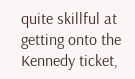quite skillful at getting onto the Kennedy ticket,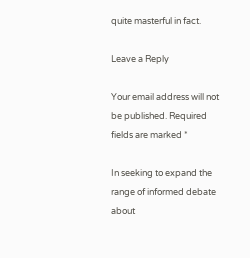quite masterful in fact.

Leave a Reply

Your email address will not be published. Required fields are marked *

In seeking to expand the range of informed debate about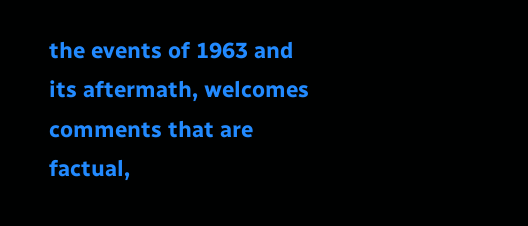the events of 1963 and its aftermath, welcomes comments that are factual,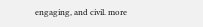engaging, and civil. more